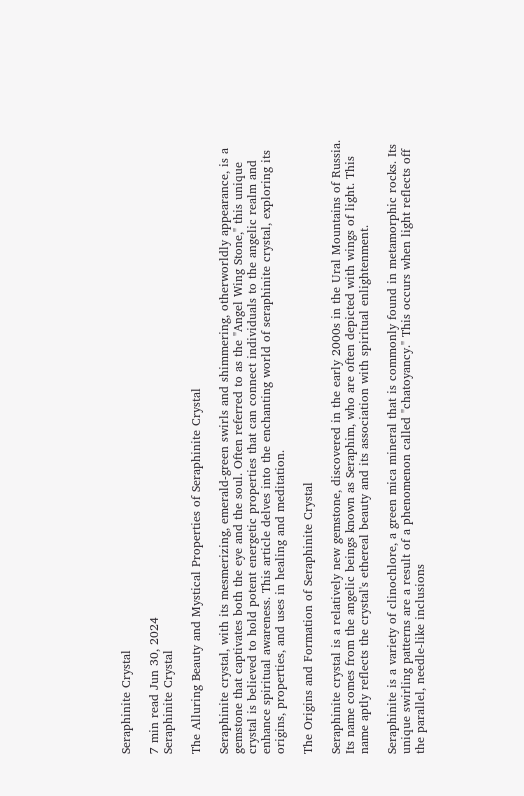Seraphinite Crystal

7 min read Jun 30, 2024
Seraphinite Crystal

The Alluring Beauty and Mystical Properties of Seraphinite Crystal

Seraphinite crystal, with its mesmerizing, emerald-green swirls and shimmering, otherworldly appearance, is a gemstone that captivates both the eye and the soul. Often referred to as the "Angel Wing Stone," this unique crystal is believed to hold potent energetic properties that can connect individuals to the angelic realm and enhance spiritual awareness. This article delves into the enchanting world of seraphinite crystal, exploring its origins, properties, and uses in healing and meditation.

The Origins and Formation of Seraphinite Crystal

Seraphinite crystal is a relatively new gemstone, discovered in the early 2000s in the Ural Mountains of Russia. Its name comes from the angelic beings known as Seraphim, who are often depicted with wings of light. This name aptly reflects the crystal's ethereal beauty and its association with spiritual enlightenment.

Seraphinite is a variety of clinochlore, a green mica mineral that is commonly found in metamorphic rocks. Its unique swirling patterns are a result of a phenomenon called "chatoyancy." This occurs when light reflects off the parallel, needle-like inclusions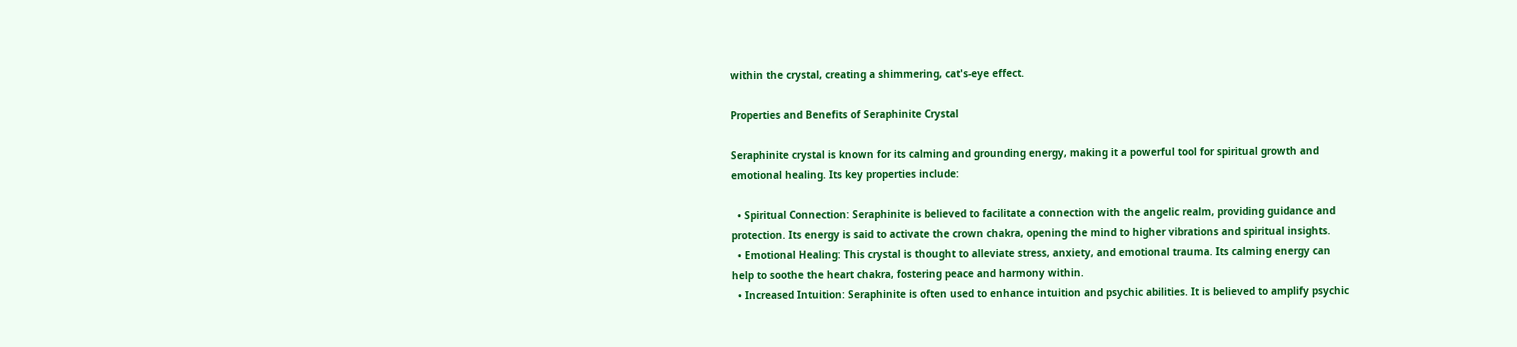within the crystal, creating a shimmering, cat's-eye effect.

Properties and Benefits of Seraphinite Crystal

Seraphinite crystal is known for its calming and grounding energy, making it a powerful tool for spiritual growth and emotional healing. Its key properties include:

  • Spiritual Connection: Seraphinite is believed to facilitate a connection with the angelic realm, providing guidance and protection. Its energy is said to activate the crown chakra, opening the mind to higher vibrations and spiritual insights.
  • Emotional Healing: This crystal is thought to alleviate stress, anxiety, and emotional trauma. Its calming energy can help to soothe the heart chakra, fostering peace and harmony within.
  • Increased Intuition: Seraphinite is often used to enhance intuition and psychic abilities. It is believed to amplify psychic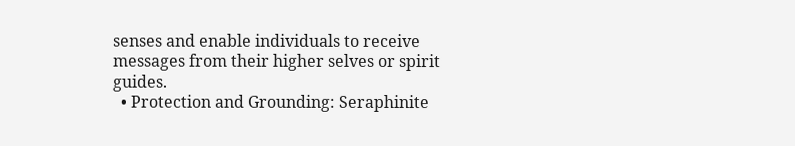senses and enable individuals to receive messages from their higher selves or spirit guides.
  • Protection and Grounding: Seraphinite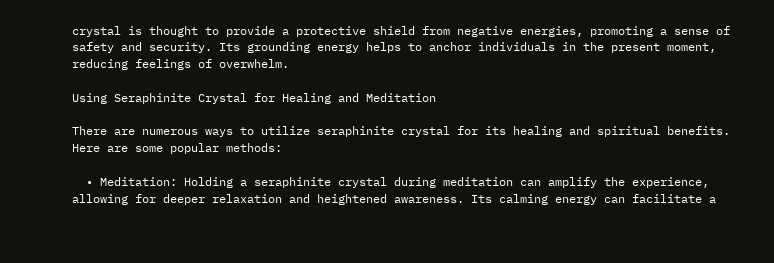crystal is thought to provide a protective shield from negative energies, promoting a sense of safety and security. Its grounding energy helps to anchor individuals in the present moment, reducing feelings of overwhelm.

Using Seraphinite Crystal for Healing and Meditation

There are numerous ways to utilize seraphinite crystal for its healing and spiritual benefits. Here are some popular methods:

  • Meditation: Holding a seraphinite crystal during meditation can amplify the experience, allowing for deeper relaxation and heightened awareness. Its calming energy can facilitate a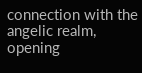connection with the angelic realm, opening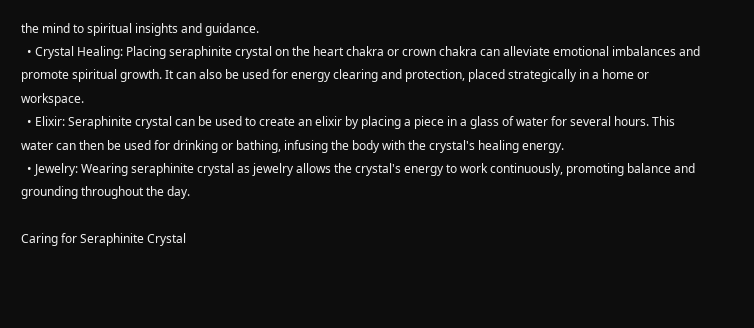the mind to spiritual insights and guidance.
  • Crystal Healing: Placing seraphinite crystal on the heart chakra or crown chakra can alleviate emotional imbalances and promote spiritual growth. It can also be used for energy clearing and protection, placed strategically in a home or workspace.
  • Elixir: Seraphinite crystal can be used to create an elixir by placing a piece in a glass of water for several hours. This water can then be used for drinking or bathing, infusing the body with the crystal's healing energy.
  • Jewelry: Wearing seraphinite crystal as jewelry allows the crystal's energy to work continuously, promoting balance and grounding throughout the day.

Caring for Seraphinite Crystal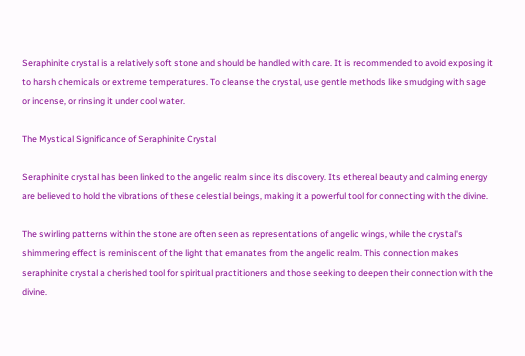Seraphinite crystal is a relatively soft stone and should be handled with care. It is recommended to avoid exposing it to harsh chemicals or extreme temperatures. To cleanse the crystal, use gentle methods like smudging with sage or incense, or rinsing it under cool water.

The Mystical Significance of Seraphinite Crystal

Seraphinite crystal has been linked to the angelic realm since its discovery. Its ethereal beauty and calming energy are believed to hold the vibrations of these celestial beings, making it a powerful tool for connecting with the divine.

The swirling patterns within the stone are often seen as representations of angelic wings, while the crystal's shimmering effect is reminiscent of the light that emanates from the angelic realm. This connection makes seraphinite crystal a cherished tool for spiritual practitioners and those seeking to deepen their connection with the divine.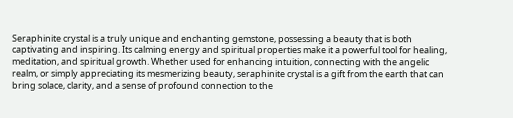Seraphinite crystal is a truly unique and enchanting gemstone, possessing a beauty that is both captivating and inspiring. Its calming energy and spiritual properties make it a powerful tool for healing, meditation, and spiritual growth. Whether used for enhancing intuition, connecting with the angelic realm, or simply appreciating its mesmerizing beauty, seraphinite crystal is a gift from the earth that can bring solace, clarity, and a sense of profound connection to the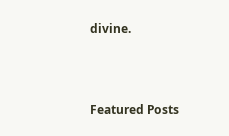divine.



Featured Posts